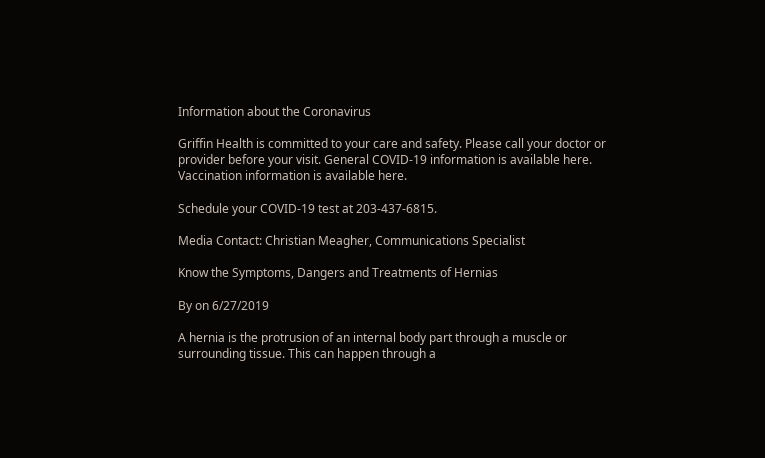Information about the Coronavirus

Griffin Health is committed to your care and safety. Please call your doctor or provider before your visit. General COVID-19 information is available here. Vaccination information is available here.

Schedule your COVID-19 test at 203-437-6815.

Media Contact: Christian Meagher, Communications Specialist

Know the Symptoms, Dangers and Treatments of Hernias

By on 6/27/2019

A hernia is the protrusion of an internal body part through a muscle or surrounding tissue. This can happen through a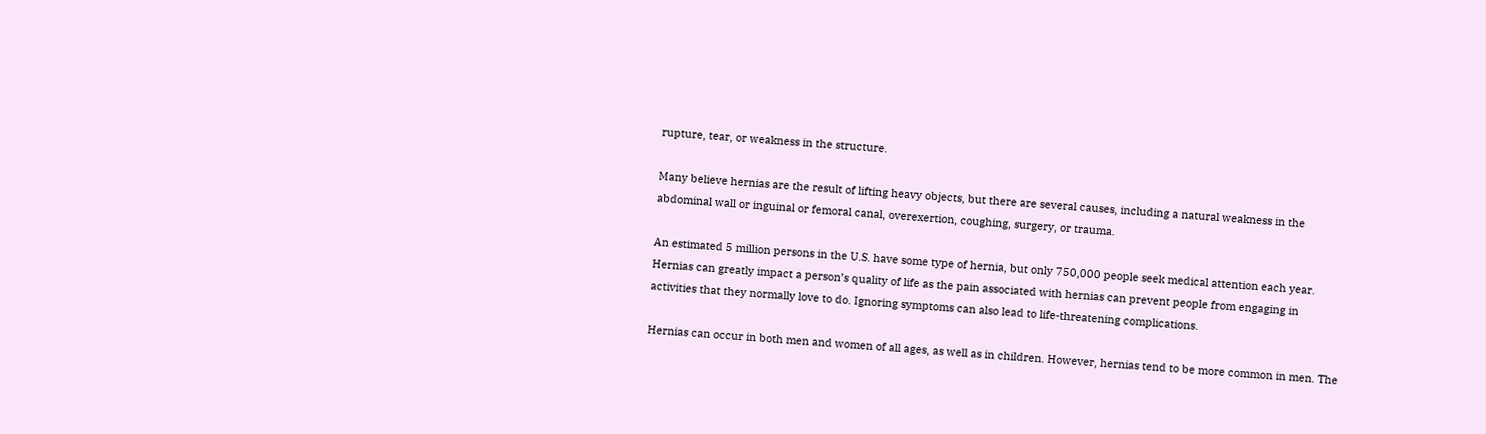rupture, tear, or weakness in the structure.

Many believe hernias are the result of lifting heavy objects, but there are several causes, including a natural weakness in the abdominal wall or inguinal or femoral canal, overexertion, coughing, surgery, or trauma.

An estimated 5 million persons in the U.S. have some type of hernia, but only 750,000 people seek medical attention each year. Hernias can greatly impact a person’s quality of life as the pain associated with hernias can prevent people from engaging in activities that they normally love to do. Ignoring symptoms can also lead to life-threatening complications.

Hernias can occur in both men and women of all ages, as well as in children. However, hernias tend to be more common in men. The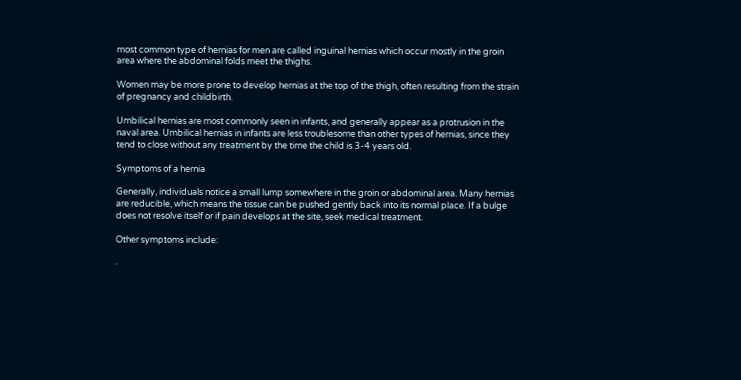most common type of hernias for men are called inguinal hernias which occur mostly in the groin area where the abdominal folds meet the thighs.

Women may be more prone to develop hernias at the top of the thigh, often resulting from the strain of pregnancy and childbirth.

Umbilical hernias are most commonly seen in infants, and generally appear as a protrusion in the naval area. Umbilical hernias in infants are less troublesome than other types of hernias, since they tend to close without any treatment by the time the child is 3-4 years old.

Symptoms of a hernia

Generally, individuals notice a small lump somewhere in the groin or abdominal area. Many hernias are reducible, which means the tissue can be pushed gently back into its normal place. If a bulge does not resolve itself or if pain develops at the site, seek medical treatment.

Other symptoms include:

·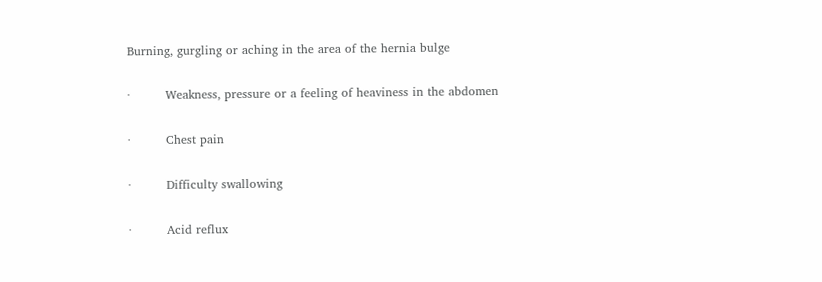Burning, gurgling or aching in the area of the hernia bulge

·         Weakness, pressure or a feeling of heaviness in the abdomen

·         Chest pain

·         Difficulty swallowing

·         Acid reflux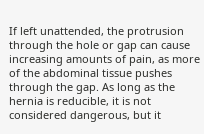If left unattended, the protrusion through the hole or gap can cause increasing amounts of pain, as more of the abdominal tissue pushes through the gap. As long as the hernia is reducible, it is not considered dangerous, but it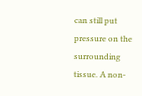can still put pressure on the surrounding tissue. A non-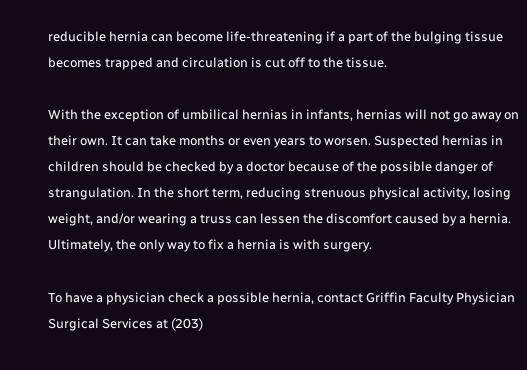reducible hernia can become life-threatening if a part of the bulging tissue becomes trapped and circulation is cut off to the tissue.

With the exception of umbilical hernias in infants, hernias will not go away on their own. It can take months or even years to worsen. Suspected hernias in children should be checked by a doctor because of the possible danger of strangulation. In the short term, reducing strenuous physical activity, losing weight, and/or wearing a truss can lessen the discomfort caused by a hernia. Ultimately, the only way to fix a hernia is with surgery.

To have a physician check a possible hernia, contact Griffin Faculty Physician Surgical Services at (203)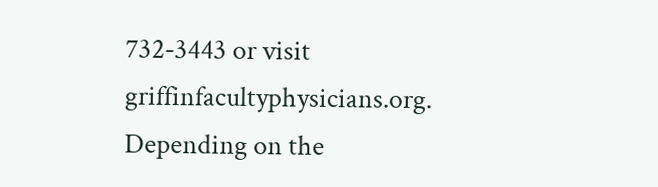732-3443 or visit griffinfacultyphysicians.org. Depending on the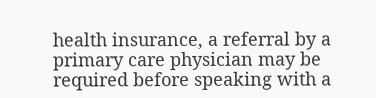health insurance, a referral by a primary care physician may be required before speaking with a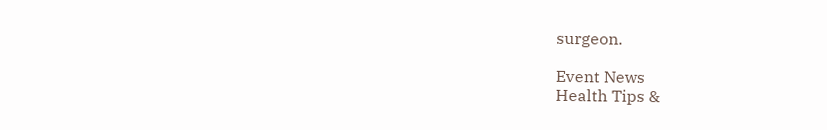surgeon.

Event News
Health Tips &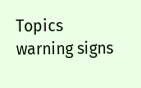Topics
warning signs